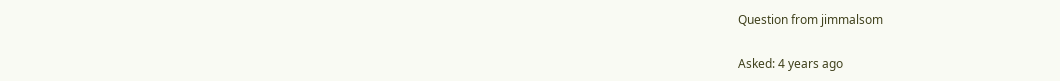Question from jimmalsom

Asked: 4 years ago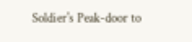Soldier's Peak-door to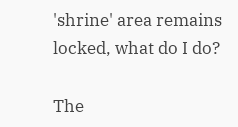'shrine' area remains locked, what do I do?

The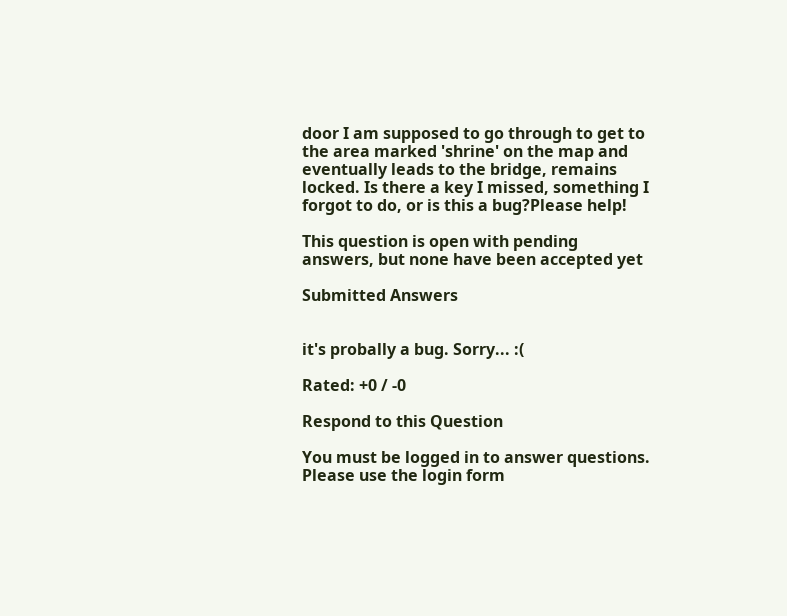door I am supposed to go through to get to the area marked 'shrine' on the map and eventually leads to the bridge, remains locked. Is there a key I missed, something I forgot to do, or is this a bug?Please help!

This question is open with pending answers, but none have been accepted yet

Submitted Answers


it's probally a bug. Sorry... :(

Rated: +0 / -0

Respond to this Question

You must be logged in to answer questions. Please use the login form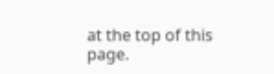at the top of this page.